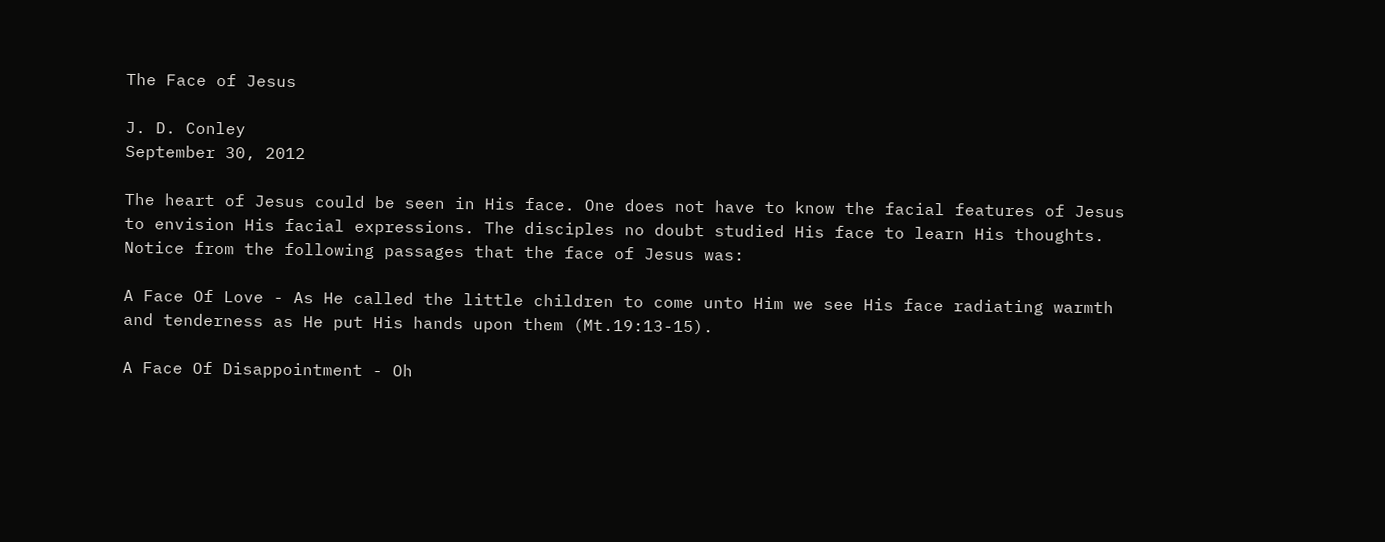The Face of Jesus

J. D. Conley
September 30, 2012

The heart of Jesus could be seen in His face. One does not have to know the facial features of Jesus to envision His facial expressions. The disciples no doubt studied His face to learn His thoughts. Notice from the following passages that the face of Jesus was:

A Face Of Love - As He called the little children to come unto Him we see His face radiating warmth and tenderness as He put His hands upon them (Mt.19:13-15).

A Face Of Disappointment - Oh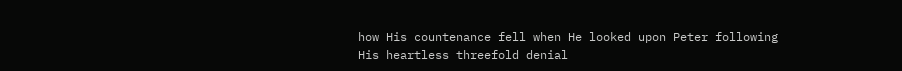how His countenance fell when He looked upon Peter following His heartless threefold denial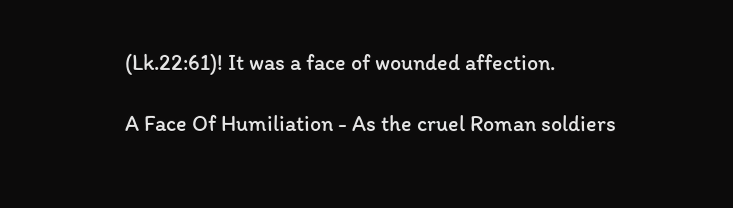(Lk.22:61)! It was a face of wounded affection.

A Face Of Humiliation - As the cruel Roman soldiers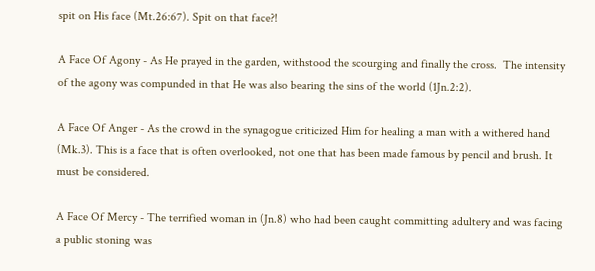spit on His face (Mt.26:67). Spit on that face?!

A Face Of Agony - As He prayed in the garden, withstood the scourging and finally the cross.  The intensity of the agony was compunded in that He was also bearing the sins of the world (1Jn.2:2).

A Face Of Anger - As the crowd in the synagogue criticized Him for healing a man with a withered hand (Mk.3). This is a face that is often overlooked, not one that has been made famous by pencil and brush. It must be considered.

A Face Of Mercy - The terrified woman in (Jn.8) who had been caught committing adultery and was facing a public stoning was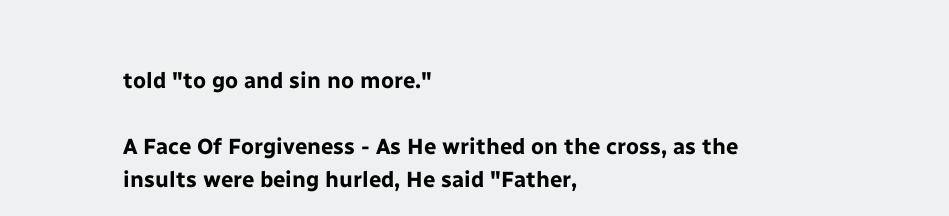told "to go and sin no more."

A Face Of Forgiveness - As He writhed on the cross, as the insults were being hurled, He said "Father,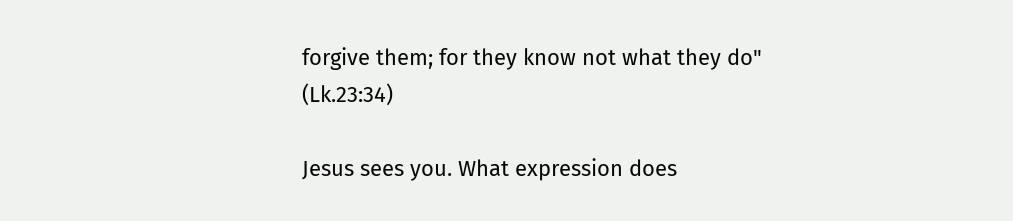forgive them; for they know not what they do" (Lk.23:34)

Jesus sees you. What expression does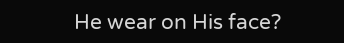He wear on His face?